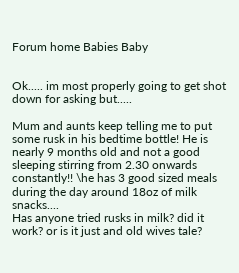Forum home Babies Baby


Ok..... im most properly going to get shot down for asking but.....

Mum and aunts keep telling me to put some rusk in his bedtime bottle! He is nearly 9 months old and not a good sleeping stirring from 2.30 onwards constantly!! \he has 3 good sized meals during the day around 18oz of milk snacks....
Has anyone tried rusks in milk? did it work? or is it just and old wives tale?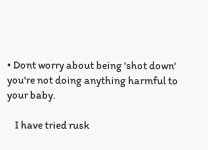• Dont worry about being 'shot down' you're not doing anything harmful to your baby.

    I have tried rusk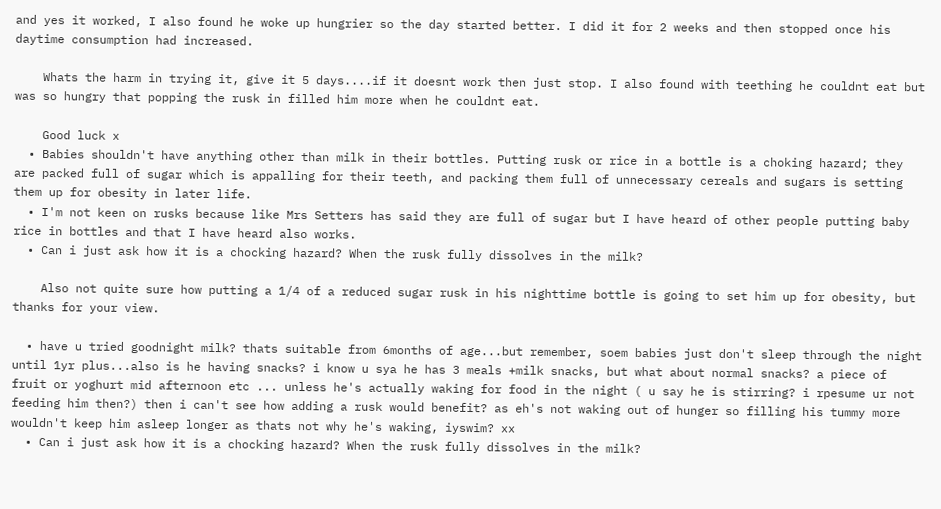and yes it worked, I also found he woke up hungrier so the day started better. I did it for 2 weeks and then stopped once his daytime consumption had increased.

    Whats the harm in trying it, give it 5 days....if it doesnt work then just stop. I also found with teething he couldnt eat but was so hungry that popping the rusk in filled him more when he couldnt eat.

    Good luck x
  • Babies shouldn't have anything other than milk in their bottles. Putting rusk or rice in a bottle is a choking hazard; they are packed full of sugar which is appalling for their teeth, and packing them full of unnecessary cereals and sugars is setting them up for obesity in later life.
  • I'm not keen on rusks because like Mrs Setters has said they are full of sugar but I have heard of other people putting baby rice in bottles and that I have heard also works.
  • Can i just ask how it is a chocking hazard? When the rusk fully dissolves in the milk?

    Also not quite sure how putting a 1/4 of a reduced sugar rusk in his nighttime bottle is going to set him up for obesity, but thanks for your view.

  • have u tried goodnight milk? thats suitable from 6months of age...but remember, soem babies just don't sleep through the night until 1yr plus...also is he having snacks? i know u sya he has 3 meals +milk snacks, but what about normal snacks? a piece of fruit or yoghurt mid afternoon etc ... unless he's actually waking for food in the night ( u say he is stirring? i rpesume ur not feeding him then?) then i can't see how adding a rusk would benefit? as eh's not waking out of hunger so filling his tummy more wouldn't keep him asleep longer as thats not why he's waking, iyswim? xx
  • Can i just ask how it is a chocking hazard? When the rusk fully dissolves in the milk?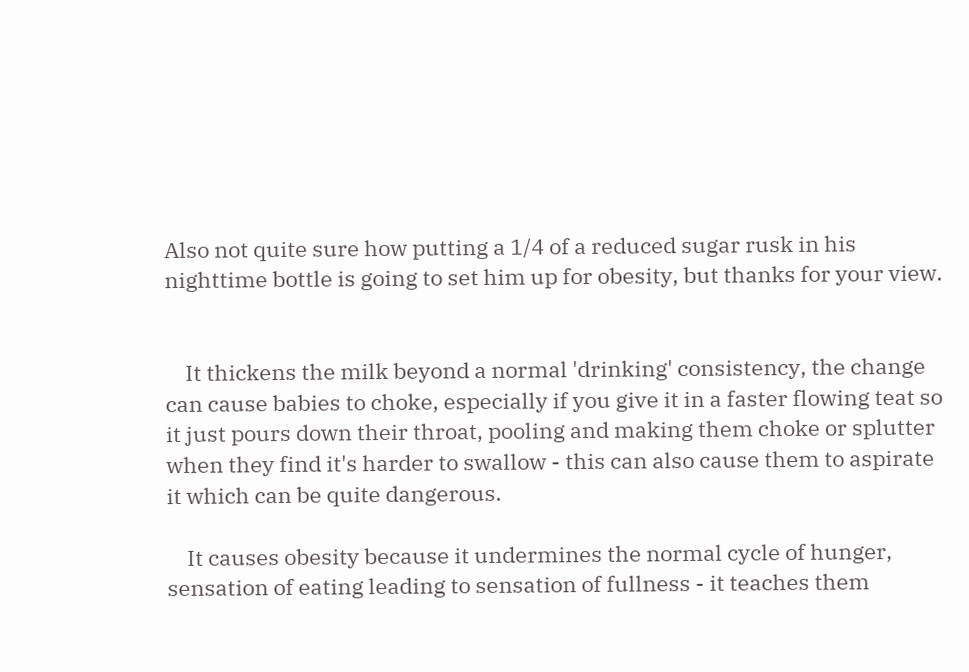Also not quite sure how putting a 1/4 of a reduced sugar rusk in his nighttime bottle is going to set him up for obesity, but thanks for your view.


    It thickens the milk beyond a normal 'drinking' consistency, the change can cause babies to choke, especially if you give it in a faster flowing teat so it just pours down their throat, pooling and making them choke or splutter when they find it's harder to swallow - this can also cause them to aspirate it which can be quite dangerous.

    It causes obesity because it undermines the normal cycle of hunger, sensation of eating leading to sensation of fullness - it teaches them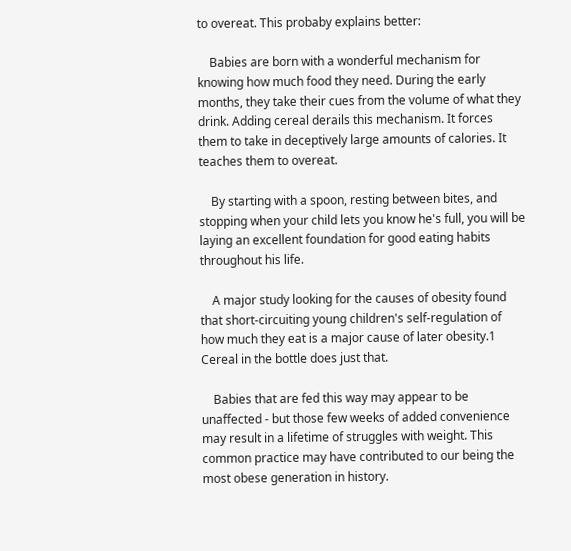to overeat. This probaby explains better:

    Babies are born with a wonderful mechanism for knowing how much food they need. During the early months, they take their cues from the volume of what they drink. Adding cereal derails this mechanism. It forces them to take in deceptively large amounts of calories. It teaches them to overeat.

    By starting with a spoon, resting between bites, and stopping when your child lets you know he's full, you will be laying an excellent foundation for good eating habits throughout his life.

    A major study looking for the causes of obesity found that short-circuiting young children's self-regulation of how much they eat is a major cause of later obesity.1 Cereal in the bottle does just that.

    Babies that are fed this way may appear to be unaffected - but those few weeks of added convenience may result in a lifetime of struggles with weight. This common practice may have contributed to our being the most obese generation in history.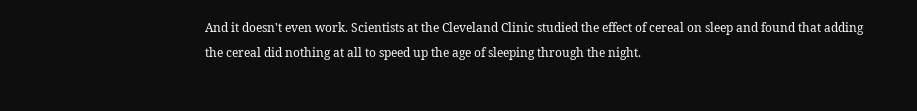And it doesn't even work. Scientists at the Cleveland Clinic studied the effect of cereal on sleep and found that adding the cereal did nothing at all to speed up the age of sleeping through the night.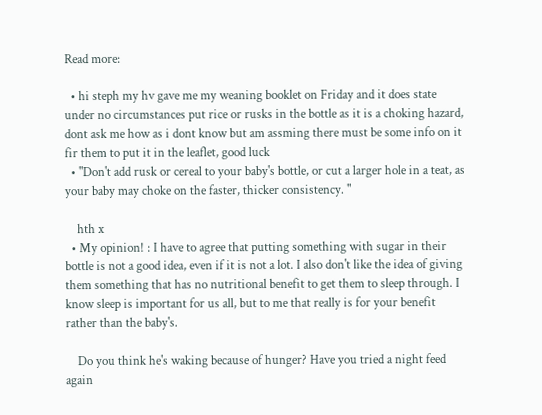Read more:

  • hi steph my hv gave me my weaning booklet on Friday and it does state under no circumstances put rice or rusks in the bottle as it is a choking hazard, dont ask me how as i dont know but am assming there must be some info on it fir them to put it in the leaflet, good luck
  • "Don't add rusk or cereal to your baby's bottle, or cut a larger hole in a teat, as your baby may choke on the faster, thicker consistency. "

    hth x
  • My opinion! : I have to agree that putting something with sugar in their bottle is not a good idea, even if it is not a lot. I also don't like the idea of giving them something that has no nutritional benefit to get them to sleep through. I know sleep is important for us all, but to me that really is for your benefit rather than the baby's.

    Do you think he's waking because of hunger? Have you tried a night feed again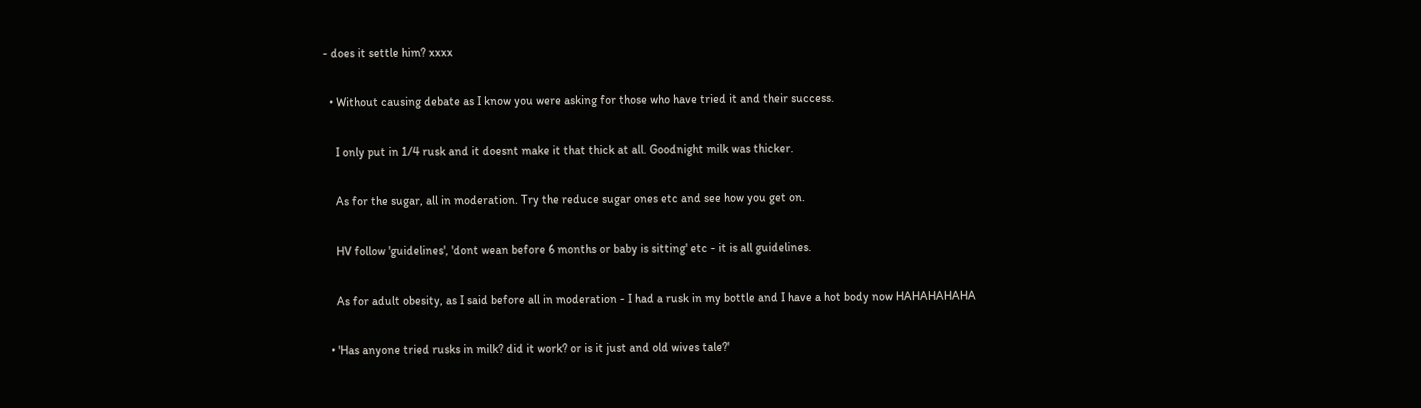- does it settle him? xxxx

  • Without causing debate as I know you were asking for those who have tried it and their success.

    I only put in 1/4 rusk and it doesnt make it that thick at all. Goodnight milk was thicker.

    As for the sugar, all in moderation. Try the reduce sugar ones etc and see how you get on.

    HV follow 'guidelines', 'dont wean before 6 months or baby is sitting' etc - it is all guidelines.

    As for adult obesity, as I said before all in moderation - I had a rusk in my bottle and I have a hot body now HAHAHAHAHA

  • 'Has anyone tried rusks in milk? did it work? or is it just and old wives tale?'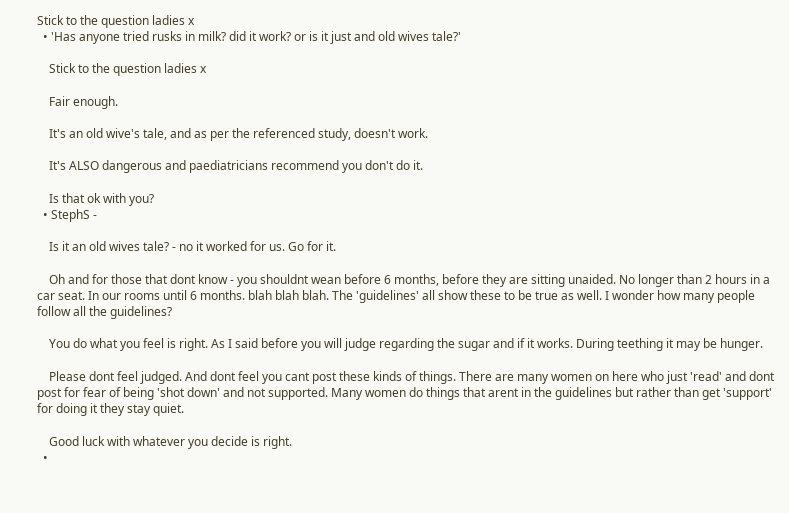Stick to the question ladies x
  • 'Has anyone tried rusks in milk? did it work? or is it just and old wives tale?'

    Stick to the question ladies x

    Fair enough.

    It's an old wive's tale, and as per the referenced study, doesn't work.

    It's ALSO dangerous and paediatricians recommend you don't do it.

    Is that ok with you?
  • StephS -

    Is it an old wives tale? - no it worked for us. Go for it.

    Oh and for those that dont know - you shouldnt wean before 6 months, before they are sitting unaided. No longer than 2 hours in a car seat. In our rooms until 6 months. blah blah blah. The 'guidelines' all show these to be true as well. I wonder how many people follow all the guidelines?

    You do what you feel is right. As I said before you will judge regarding the sugar and if it works. During teething it may be hunger.

    Please dont feel judged. And dont feel you cant post these kinds of things. There are many women on here who just 'read' and dont post for fear of being 'shot down' and not supported. Many women do things that arent in the guidelines but rather than get 'support' for doing it they stay quiet.

    Good luck with whatever you decide is right.
  •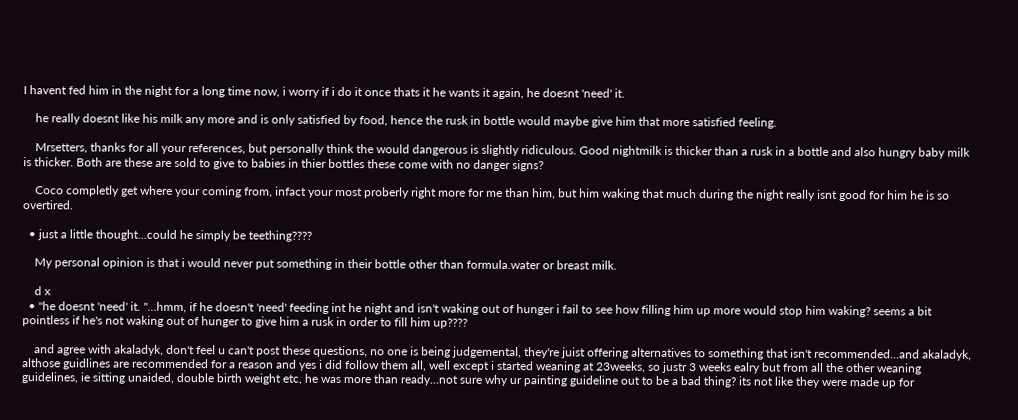I havent fed him in the night for a long time now, i worry if i do it once thats it he wants it again, he doesnt 'need' it.

    he really doesnt like his milk any more and is only satisfied by food, hence the rusk in bottle would maybe give him that more satisfied feeling.

    Mrsetters, thanks for all your references, but personally think the would dangerous is slightly ridiculous. Good nightmilk is thicker than a rusk in a bottle and also hungry baby milk is thicker. Both are these are sold to give to babies in thier bottles these come with no danger signs?

    Coco completly get where your coming from, infact your most proberly right more for me than him, but him waking that much during the night really isnt good for him he is so overtired.

  • just a little thought...could he simply be teething????

    My personal opinion is that i would never put something in their bottle other than formula.water or breast milk.

    d x
  • "he doesnt 'need' it. "...hmm, if he doesn't 'need' feeding int he night and isn't waking out of hunger i fail to see how filling him up more would stop him waking? seems a bit pointless if he's not waking out of hunger to give him a rusk in order to fill him up????

    and agree with akaladyk, don't feel u can't post these questions, no one is being judgemental, they're juist offering alternatives to something that isn't recommended...and akaladyk, althose guidlines are recommended for a reason and yes i did follow them all, well except i started weaning at 23weeks, so justr 3 weeks ealry but from all the other weaning guidelines, ie sitting unaided, double birth weight etc, he was more than ready...not sure why ur painting guideline out to be a bad thing? its not like they were made up for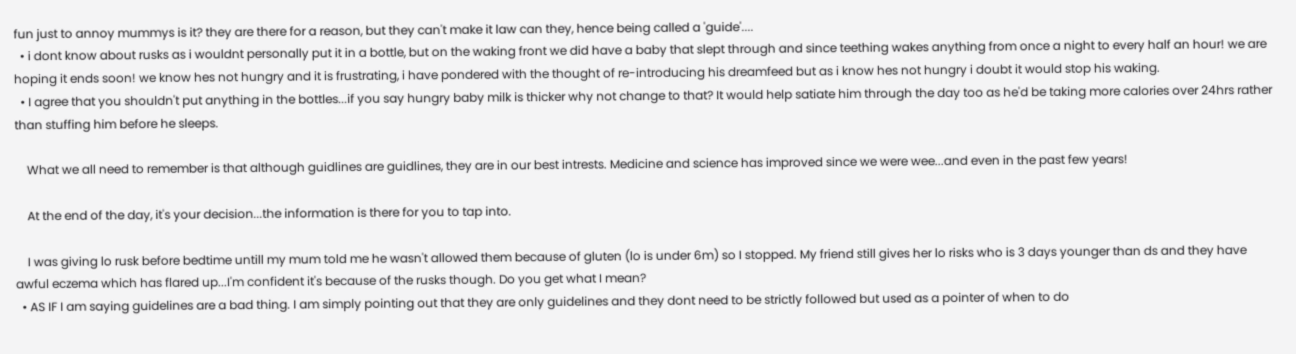fun just to annoy mummys is it? they are there for a reason, but they can't make it law can they, hence being called a 'guide'....
  • i dont know about rusks as i wouldnt personally put it in a bottle, but on the waking front we did have a baby that slept through and since teething wakes anything from once a night to every half an hour! we are hoping it ends soon! we know hes not hungry and it is frustrating, i have pondered with the thought of re-introducing his dreamfeed but as i know hes not hungry i doubt it would stop his waking.
  • I agree that you shouldn't put anything in the bottles...if you say hungry baby milk is thicker why not change to that? It would help satiate him through the day too as he'd be taking more calories over 24hrs rather than stuffing him before he sleeps.

    What we all need to remember is that although guidlines are guidlines, they are in our best intrests. Medicine and science has improved since we were wee...and even in the past few years!

    At the end of the day, it's your decision...the information is there for you to tap into.

    I was giving lo rusk before bedtime untill my mum told me he wasn't allowed them because of gluten (lo is under 6m) so I stopped. My friend still gives her lo risks who is 3 days younger than ds and they have awful eczema which has flared up...I'm confident it's because of the rusks though. Do you get what I mean?
  • AS IF I am saying guidelines are a bad thing. I am simply pointing out that they are only guidelines and they dont need to be strictly followed but used as a pointer of when to do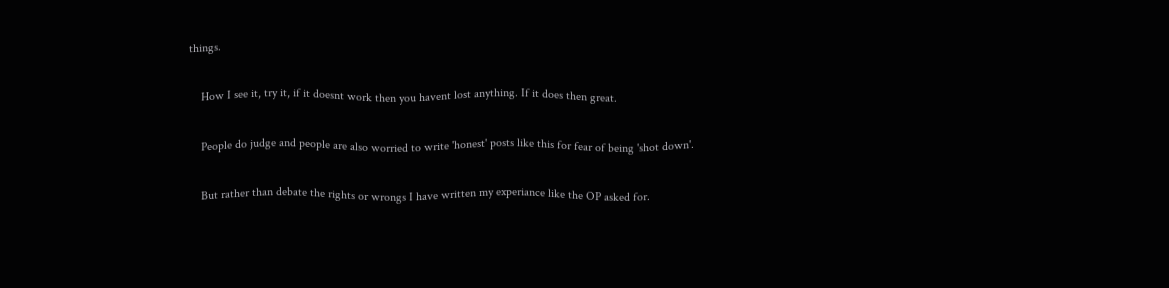things.

    How I see it, try it, if it doesnt work then you havent lost anything. If it does then great.

    People do judge and people are also worried to write 'honest' posts like this for fear of being 'shot down'.

    But rather than debate the rights or wrongs I have written my experiance like the OP asked for.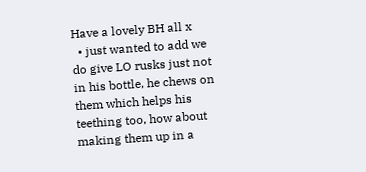Have a lovely BH all x
  • just wanted to add we do give LO rusks just not in his bottle, he chews on them which helps his teething too, how about making them up in a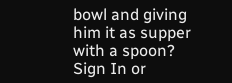bowl and giving him it as supper with a spoon?
Sign In or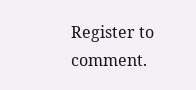Register to comment.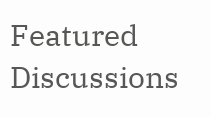Featured Discussions